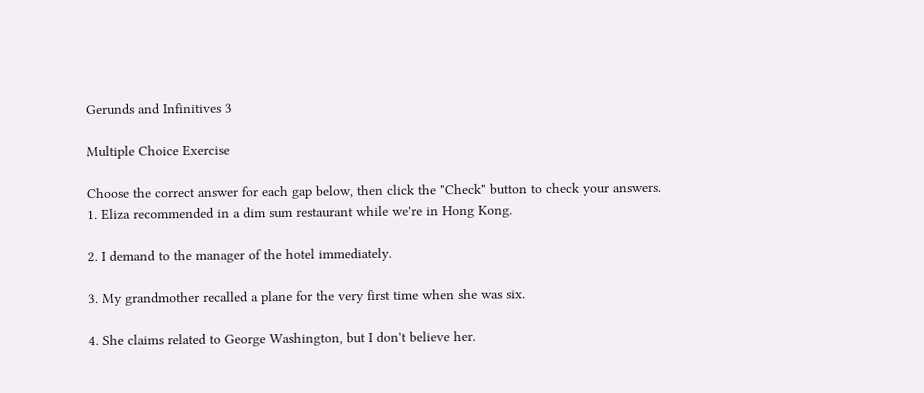Gerunds and Infinitives 3

Multiple Choice Exercise

Choose the correct answer for each gap below, then click the "Check" button to check your answers.
1. Eliza recommended in a dim sum restaurant while we're in Hong Kong.

2. I demand to the manager of the hotel immediately.

3. My grandmother recalled a plane for the very first time when she was six.

4. She claims related to George Washington, but I don't believe her.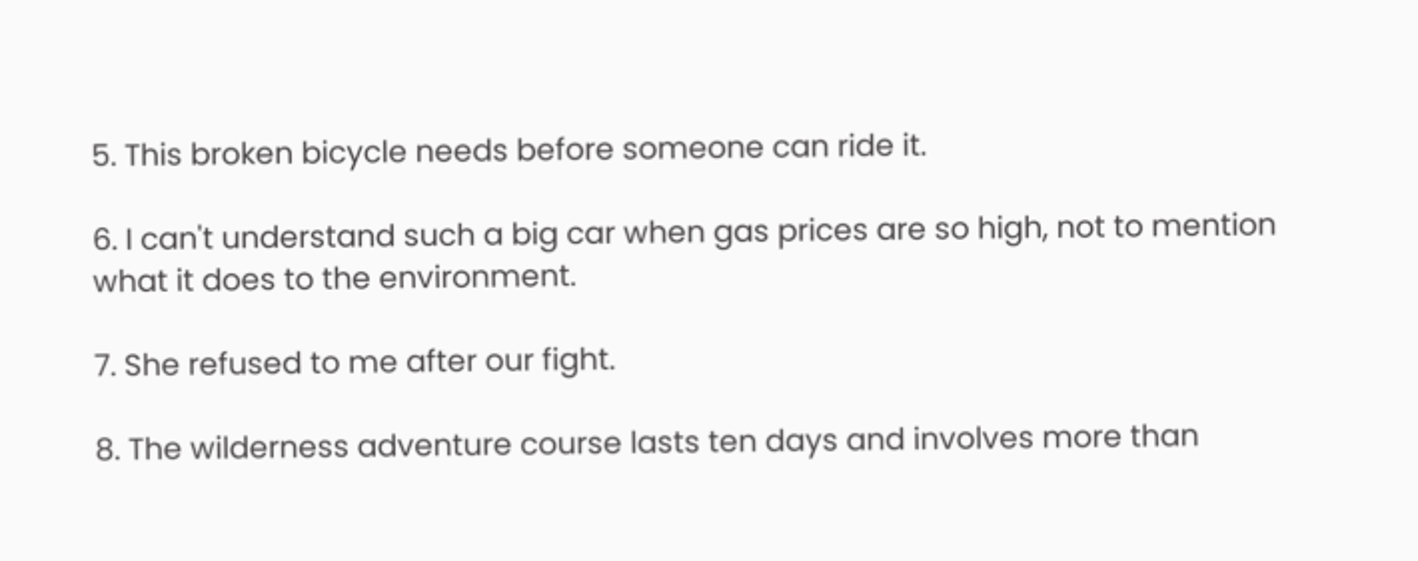5. This broken bicycle needs before someone can ride it.

6. I can't understand such a big car when gas prices are so high, not to mention what it does to the environment.

7. She refused to me after our fight.

8. The wilderness adventure course lasts ten days and involves more than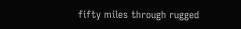fifty miles through rugged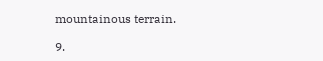mountainous terrain.

9.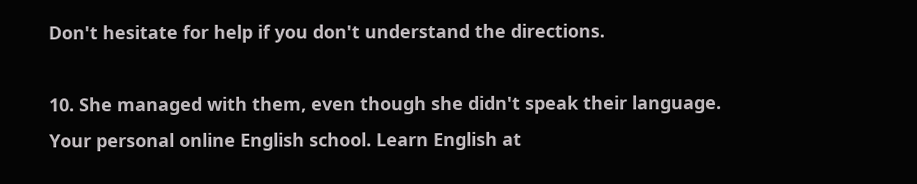Don't hesitate for help if you don't understand the directions.

10. She managed with them, even though she didn't speak their language.
Your personal online English school. Learn English at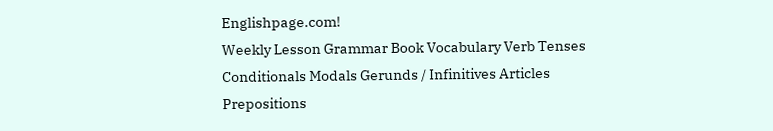Englishpage.com!
Weekly Lesson Grammar Book Vocabulary Verb Tenses Conditionals Modals Gerunds / Infinitives Articles Prepositions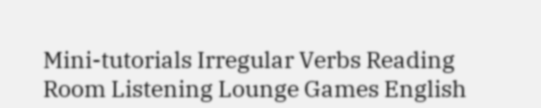Mini-tutorials Irregular Verbs Reading Room Listening Lounge Games English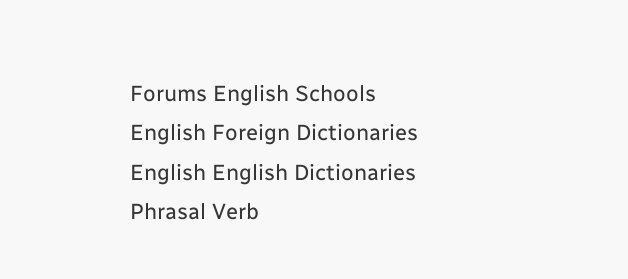Forums English Schools English Foreign Dictionaries English English Dictionaries Phrasal Verb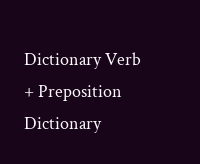Dictionary Verb + Preposition Dictionary